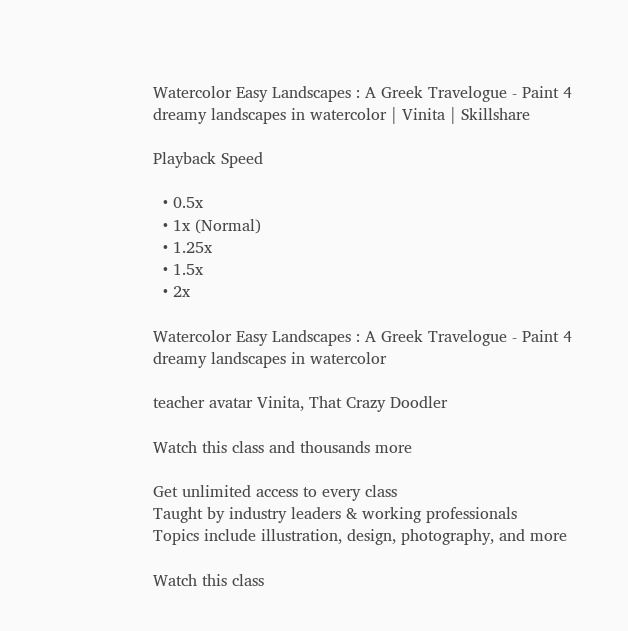Watercolor Easy Landscapes : A Greek Travelogue - Paint 4 dreamy landscapes in watercolor | Vinita | Skillshare

Playback Speed

  • 0.5x
  • 1x (Normal)
  • 1.25x
  • 1.5x
  • 2x

Watercolor Easy Landscapes : A Greek Travelogue - Paint 4 dreamy landscapes in watercolor

teacher avatar Vinita, That Crazy Doodler

Watch this class and thousands more

Get unlimited access to every class
Taught by industry leaders & working professionals
Topics include illustration, design, photography, and more

Watch this class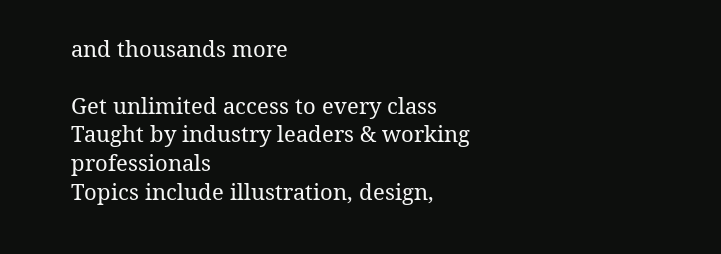and thousands more

Get unlimited access to every class
Taught by industry leaders & working professionals
Topics include illustration, design,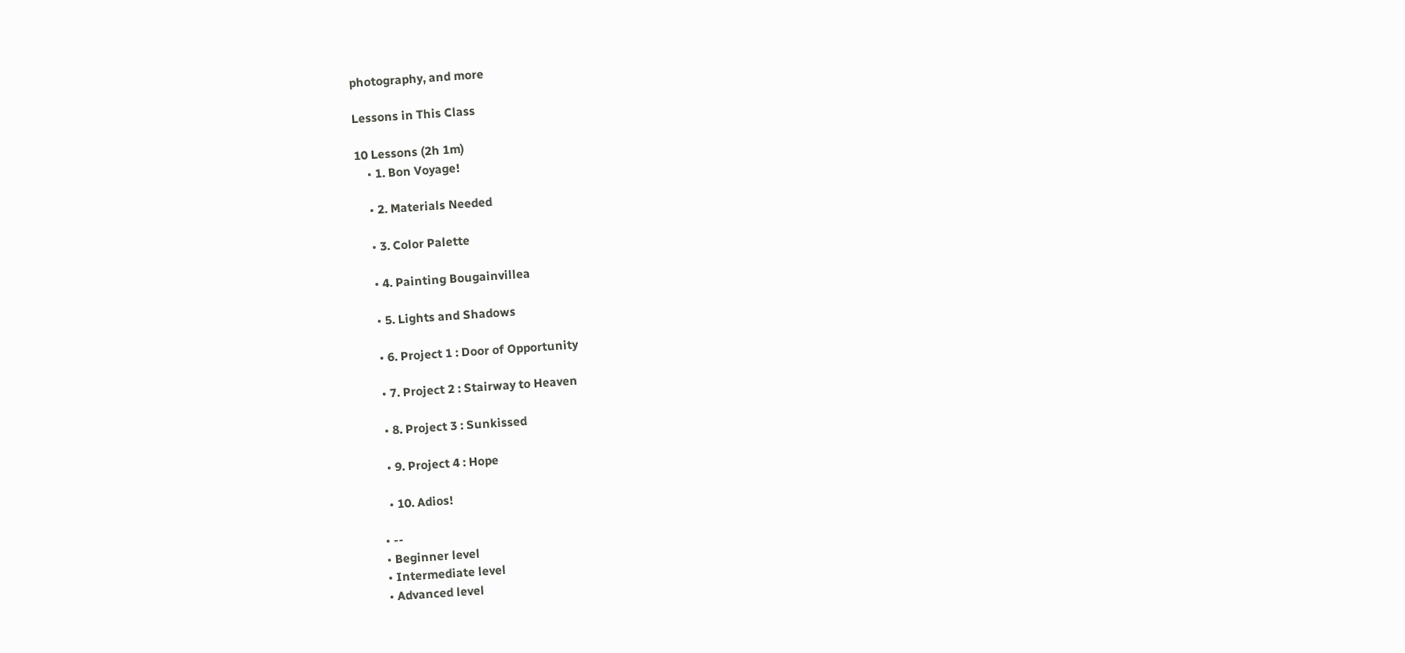photography, and more

Lessons in This Class

10 Lessons (2h 1m)
    • 1. Bon Voyage!

    • 2. Materials Needed

    • 3. Color Palette

    • 4. Painting Bougainvillea

    • 5. Lights and Shadows

    • 6. Project 1 : Door of Opportunity

    • 7. Project 2 : Stairway to Heaven

    • 8. Project 3 : Sunkissed

    • 9. Project 4 : Hope

    • 10. Adios!

  • --
  • Beginner level
  • Intermediate level
  • Advanced level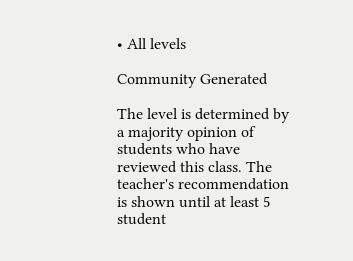• All levels

Community Generated

The level is determined by a majority opinion of students who have reviewed this class. The teacher's recommendation is shown until at least 5 student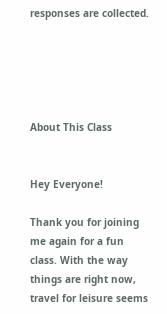responses are collected.





About This Class


Hey Everyone!

Thank you for joining me again for a fun class. With the way things are right now, travel for leisure seems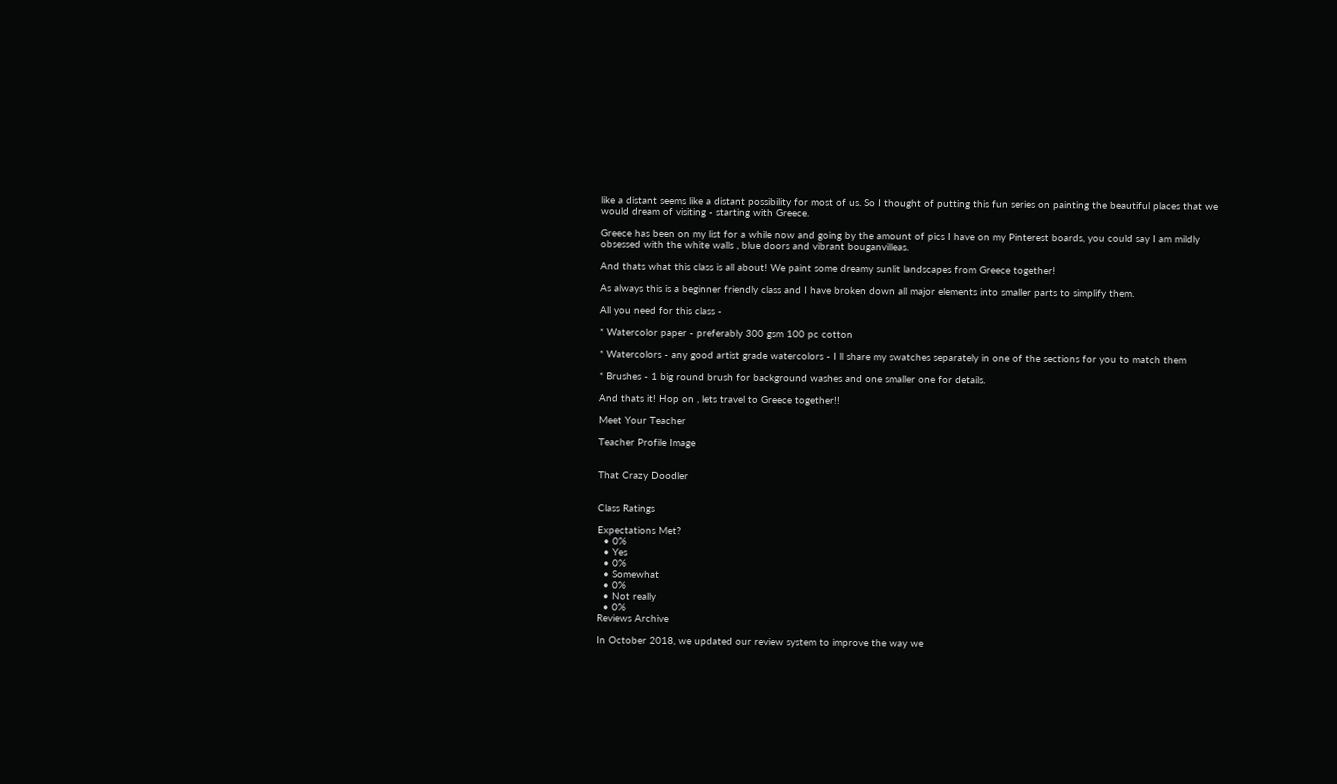like a distant seems like a distant possibility for most of us. So I thought of putting this fun series on painting the beautiful places that we would dream of visiting - starting with Greece.

Greece has been on my list for a while now and going by the amount of pics I have on my Pinterest boards, you could say I am mildly obsessed with the white walls , blue doors and vibrant bouganvilleas.

And thats what this class is all about! We paint some dreamy sunlit landscapes from Greece together!

As always this is a beginner friendly class and I have broken down all major elements into smaller parts to simplify them.

All you need for this class -

* Watercolor paper - preferably 300 gsm 100 pc cotton

* Watercolors - any good artist grade watercolors - I ll share my swatches separately in one of the sections for you to match them

* Brushes - 1 big round brush for background washes and one smaller one for details.

And thats it! Hop on , lets travel to Greece together!!

Meet Your Teacher

Teacher Profile Image


That Crazy Doodler


Class Ratings

Expectations Met?
  • 0%
  • Yes
  • 0%
  • Somewhat
  • 0%
  • Not really
  • 0%
Reviews Archive

In October 2018, we updated our review system to improve the way we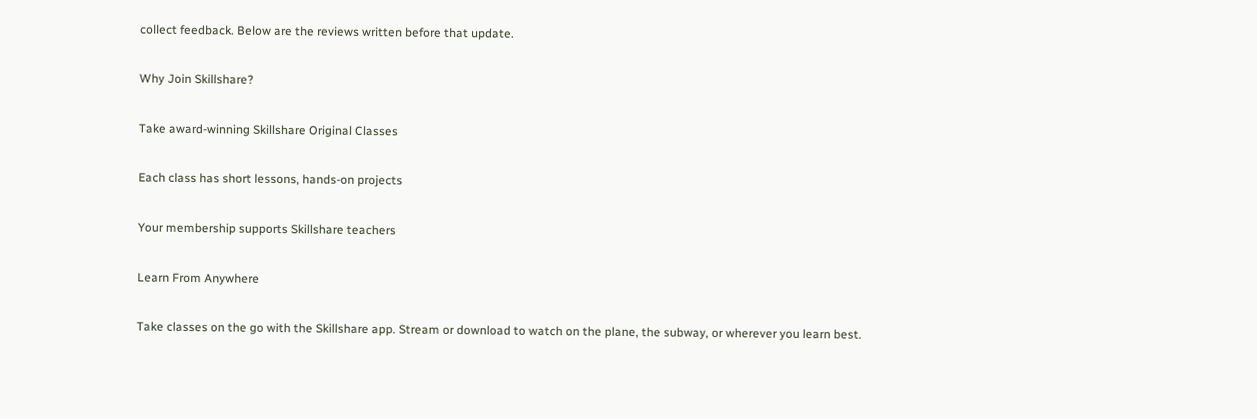collect feedback. Below are the reviews written before that update.

Why Join Skillshare?

Take award-winning Skillshare Original Classes

Each class has short lessons, hands-on projects

Your membership supports Skillshare teachers

Learn From Anywhere

Take classes on the go with the Skillshare app. Stream or download to watch on the plane, the subway, or wherever you learn best.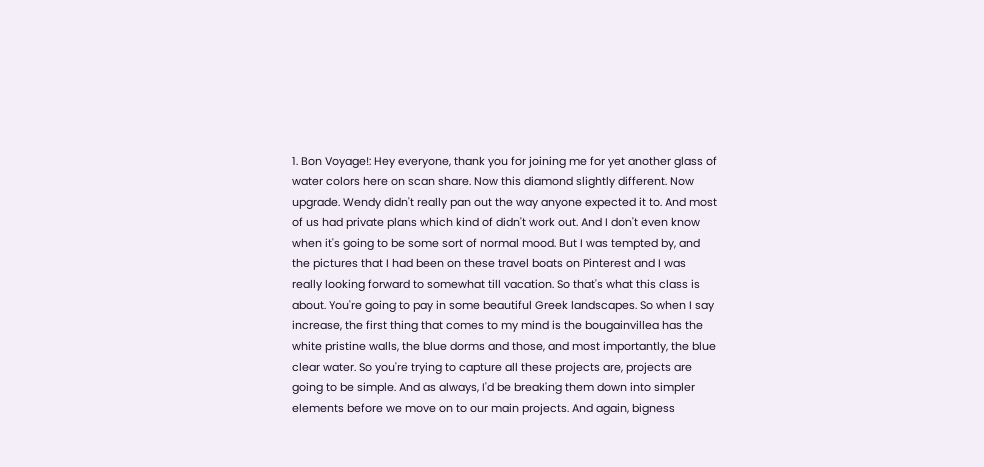1. Bon Voyage!: Hey everyone, thank you for joining me for yet another glass of water colors here on scan share. Now this diamond slightly different. Now upgrade. Wendy didn't really pan out the way anyone expected it to. And most of us had private plans which kind of didn't work out. And I don't even know when it's going to be some sort of normal mood. But I was tempted by, and the pictures that I had been on these travel boats on Pinterest and I was really looking forward to somewhat till vacation. So that's what this class is about. You're going to pay in some beautiful Greek landscapes. So when I say increase, the first thing that comes to my mind is the bougainvillea has the white pristine walls, the blue dorms and those, and most importantly, the blue clear water. So you're trying to capture all these projects are, projects are going to be simple. And as always, I'd be breaking them down into simpler elements before we move on to our main projects. And again, bigness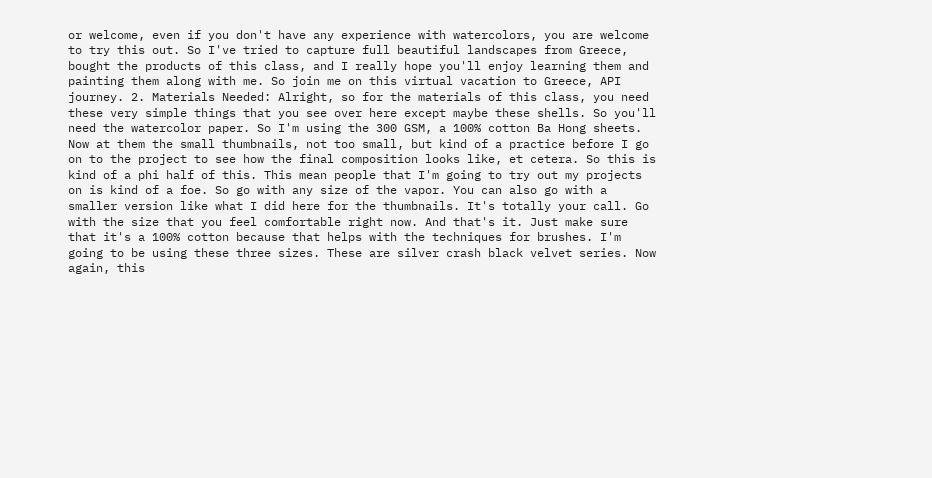or welcome, even if you don't have any experience with watercolors, you are welcome to try this out. So I've tried to capture full beautiful landscapes from Greece, bought the products of this class, and I really hope you'll enjoy learning them and painting them along with me. So join me on this virtual vacation to Greece, API journey. 2. Materials Needed: Alright, so for the materials of this class, you need these very simple things that you see over here except maybe these shells. So you'll need the watercolor paper. So I'm using the 300 GSM, a 100% cotton Ba Hong sheets. Now at them the small thumbnails, not too small, but kind of a practice before I go on to the project to see how the final composition looks like, et cetera. So this is kind of a phi half of this. This mean people that I'm going to try out my projects on is kind of a foe. So go with any size of the vapor. You can also go with a smaller version like what I did here for the thumbnails. It's totally your call. Go with the size that you feel comfortable right now. And that's it. Just make sure that it's a 100% cotton because that helps with the techniques for brushes. I'm going to be using these three sizes. These are silver crash black velvet series. Now again, this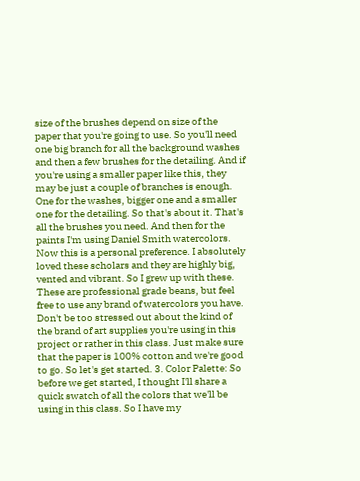size of the brushes depend on size of the paper that you're going to use. So you'll need one big branch for all the background washes and then a few brushes for the detailing. And if you're using a smaller paper like this, they may be just a couple of branches is enough. One for the washes, bigger one and a smaller one for the detailing. So that's about it. That's all the brushes you need. And then for the paints I'm using Daniel Smith watercolors. Now this is a personal preference. I absolutely loved these scholars and they are highly big, vented and vibrant. So I grew up with these. These are professional grade beans, but feel free to use any brand of watercolors you have. Don't be too stressed out about the kind of the brand of art supplies you're using in this project or rather in this class. Just make sure that the paper is 100% cotton and we're good to go. So let's get started. 3. Color Palette: So before we get started, I thought I'll share a quick swatch of all the colors that we'll be using in this class. So I have my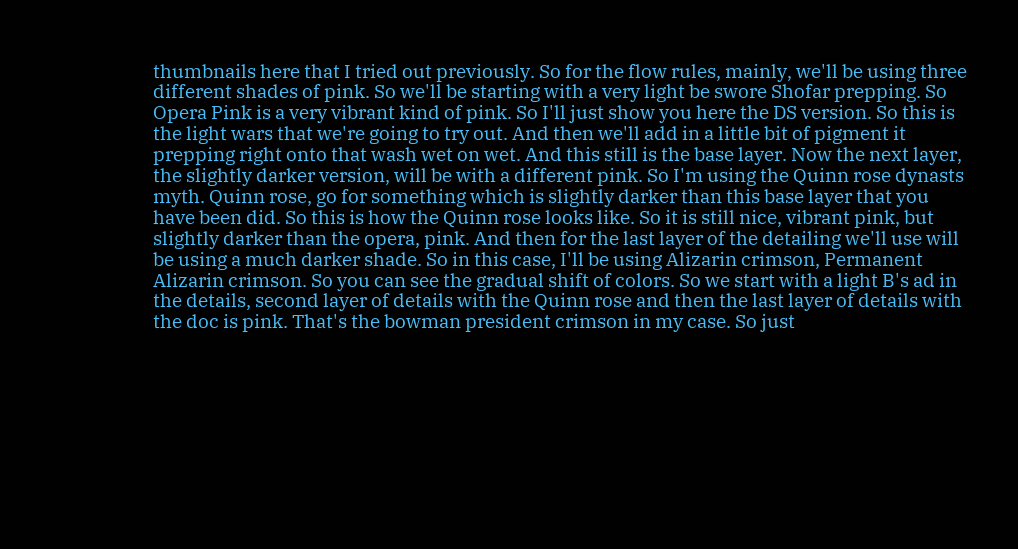thumbnails here that I tried out previously. So for the flow rules, mainly, we'll be using three different shades of pink. So we'll be starting with a very light be swore Shofar prepping. So Opera Pink is a very vibrant kind of pink. So I'll just show you here the DS version. So this is the light wars that we're going to try out. And then we'll add in a little bit of pigment it prepping right onto that wash wet on wet. And this still is the base layer. Now the next layer, the slightly darker version, will be with a different pink. So I'm using the Quinn rose dynasts myth. Quinn rose, go for something which is slightly darker than this base layer that you have been did. So this is how the Quinn rose looks like. So it is still nice, vibrant pink, but slightly darker than the opera, pink. And then for the last layer of the detailing we'll use will be using a much darker shade. So in this case, I'll be using Alizarin crimson, Permanent Alizarin crimson. So you can see the gradual shift of colors. So we start with a light B's ad in the details, second layer of details with the Quinn rose and then the last layer of details with the doc is pink. That's the bowman president crimson in my case. So just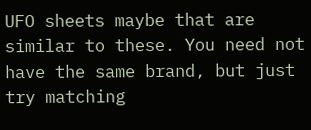UFO sheets maybe that are similar to these. You need not have the same brand, but just try matching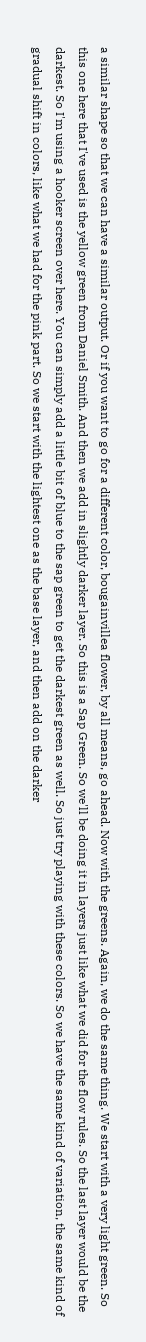a similar shape so that we can have a similar output. Or if you want to go for a different color, bougainvillea flower, by all means, go ahead. Now with the greens. Again, we do the same thing. We start with a very light green. So this one here that I've used is the yellow green from Daniel Smith. And then we add in slightly darker layer. So this is a Sap Green. So we'll be doing it in layers just like what we did for the flow rules. So the last layer would be the darkest. So I'm using a hooker screen over here. You can simply add a little bit of blue to the sap green to get the darkest green as well. So just try playing with these colors. So we have the same kind of variation, the same kind of gradual shift in colors, like what we had for the pink part. So we start with the lightest one as the base layer, and then add on the darker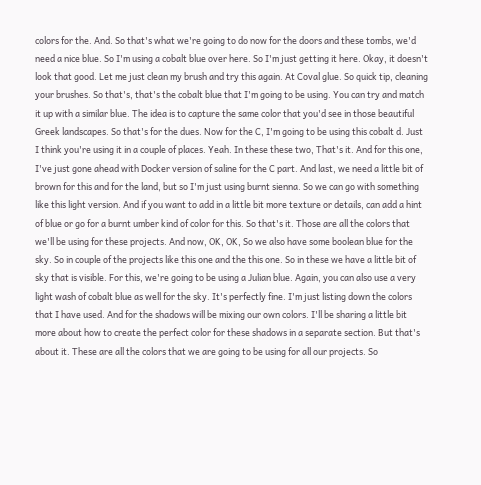colors for the. And. So that's what we're going to do now for the doors and these tombs, we'd need a nice blue. So I'm using a cobalt blue over here. So I'm just getting it here. Okay, it doesn't look that good. Let me just clean my brush and try this again. At Coval glue. So quick tip, cleaning your brushes. So that's, that's the cobalt blue that I'm going to be using. You can try and match it up with a similar blue. The idea is to capture the same color that you'd see in those beautiful Greek landscapes. So that's for the dues. Now for the C, I'm going to be using this cobalt d. Just I think you're using it in a couple of places. Yeah. In these these two, That's it. And for this one, I've just gone ahead with Docker version of saline for the C part. And last, we need a little bit of brown for this and for the land, but so I'm just using burnt sienna. So we can go with something like this light version. And if you want to add in a little bit more texture or details, can add a hint of blue or go for a burnt umber kind of color for this. So that's it. Those are all the colors that we'll be using for these projects. And now, OK, OK, So we also have some boolean blue for the sky. So in couple of the projects like this one and the this one. So in these we have a little bit of sky that is visible. For this, we're going to be using a Julian blue. Again, you can also use a very light wash of cobalt blue as well for the sky. It's perfectly fine. I'm just listing down the colors that I have used. And for the shadows will be mixing our own colors. I'll be sharing a little bit more about how to create the perfect color for these shadows in a separate section. But that's about it. These are all the colors that we are going to be using for all our projects. So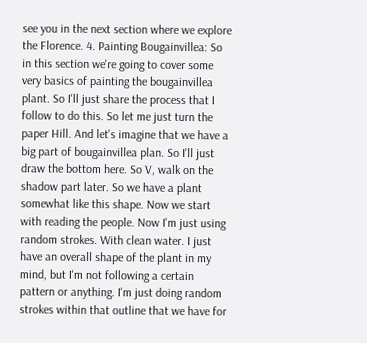see you in the next section where we explore the Florence. 4. Painting Bougainvillea: So in this section we're going to cover some very basics of painting the bougainvillea plant. So I'll just share the process that I follow to do this. So let me just turn the paper Hill. And let's imagine that we have a big part of bougainvillea plan. So I'll just draw the bottom here. So V, walk on the shadow part later. So we have a plant somewhat like this shape. Now we start with reading the people. Now I'm just using random strokes. With clean water. I just have an overall shape of the plant in my mind, but I'm not following a certain pattern or anything. I'm just doing random strokes within that outline that we have for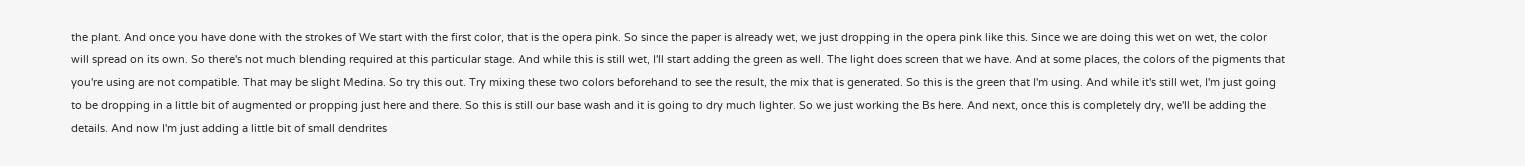the plant. And once you have done with the strokes of We start with the first color, that is the opera pink. So since the paper is already wet, we just dropping in the opera pink like this. Since we are doing this wet on wet, the color will spread on its own. So there's not much blending required at this particular stage. And while this is still wet, I'll start adding the green as well. The light does screen that we have. And at some places, the colors of the pigments that you're using are not compatible. That may be slight Medina. So try this out. Try mixing these two colors beforehand to see the result, the mix that is generated. So this is the green that I'm using. And while it's still wet, I'm just going to be dropping in a little bit of augmented or propping just here and there. So this is still our base wash and it is going to dry much lighter. So we just working the Bs here. And next, once this is completely dry, we'll be adding the details. And now I'm just adding a little bit of small dendrites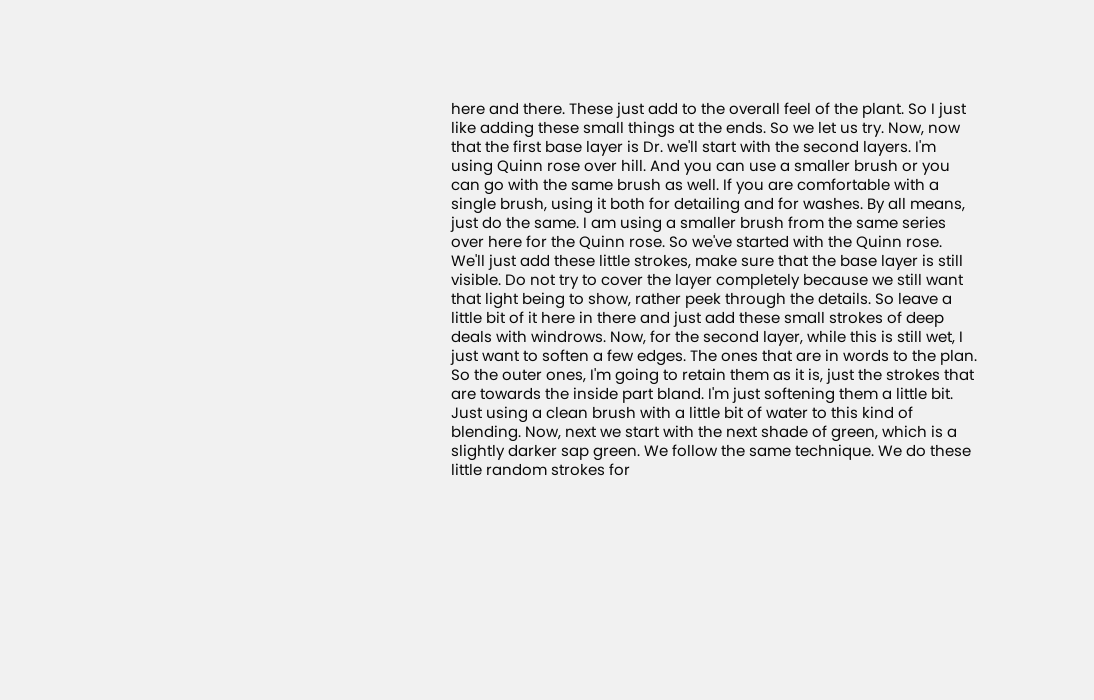here and there. These just add to the overall feel of the plant. So I just like adding these small things at the ends. So we let us try. Now, now that the first base layer is Dr. we'll start with the second layers. I'm using Quinn rose over hill. And you can use a smaller brush or you can go with the same brush as well. If you are comfortable with a single brush, using it both for detailing and for washes. By all means, just do the same. I am using a smaller brush from the same series over here for the Quinn rose. So we've started with the Quinn rose. We'll just add these little strokes, make sure that the base layer is still visible. Do not try to cover the layer completely because we still want that light being to show, rather peek through the details. So leave a little bit of it here in there and just add these small strokes of deep deals with windrows. Now, for the second layer, while this is still wet, I just want to soften a few edges. The ones that are in words to the plan. So the outer ones, I'm going to retain them as it is, just the strokes that are towards the inside part bland. I'm just softening them a little bit. Just using a clean brush with a little bit of water to this kind of blending. Now, next we start with the next shade of green, which is a slightly darker sap green. We follow the same technique. We do these little random strokes for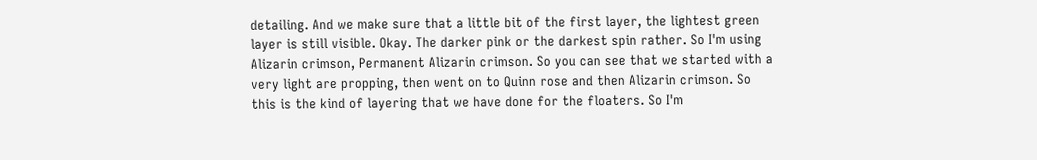detailing. And we make sure that a little bit of the first layer, the lightest green layer is still visible. Okay. The darker pink or the darkest spin rather. So I'm using Alizarin crimson, Permanent Alizarin crimson. So you can see that we started with a very light are propping, then went on to Quinn rose and then Alizarin crimson. So this is the kind of layering that we have done for the floaters. So I'm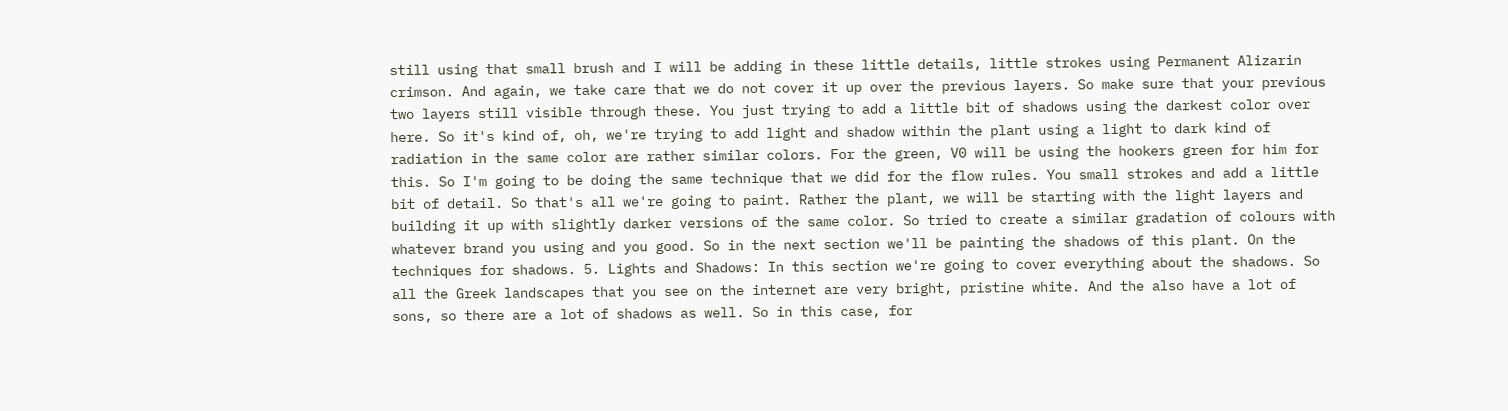still using that small brush and I will be adding in these little details, little strokes using Permanent Alizarin crimson. And again, we take care that we do not cover it up over the previous layers. So make sure that your previous two layers still visible through these. You just trying to add a little bit of shadows using the darkest color over here. So it's kind of, oh, we're trying to add light and shadow within the plant using a light to dark kind of radiation in the same color are rather similar colors. For the green, V0 will be using the hookers green for him for this. So I'm going to be doing the same technique that we did for the flow rules. You small strokes and add a little bit of detail. So that's all we're going to paint. Rather the plant, we will be starting with the light layers and building it up with slightly darker versions of the same color. So tried to create a similar gradation of colours with whatever brand you using and you good. So in the next section we'll be painting the shadows of this plant. On the techniques for shadows. 5. Lights and Shadows: In this section we're going to cover everything about the shadows. So all the Greek landscapes that you see on the internet are very bright, pristine white. And the also have a lot of sons, so there are a lot of shadows as well. So in this case, for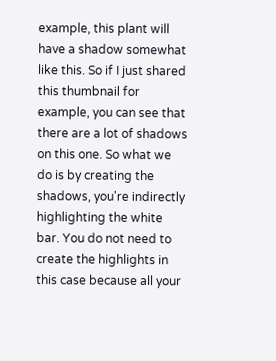example, this plant will have a shadow somewhat like this. So if I just shared this thumbnail for example, you can see that there are a lot of shadows on this one. So what we do is by creating the shadows, you're indirectly highlighting the white bar. You do not need to create the highlights in this case because all your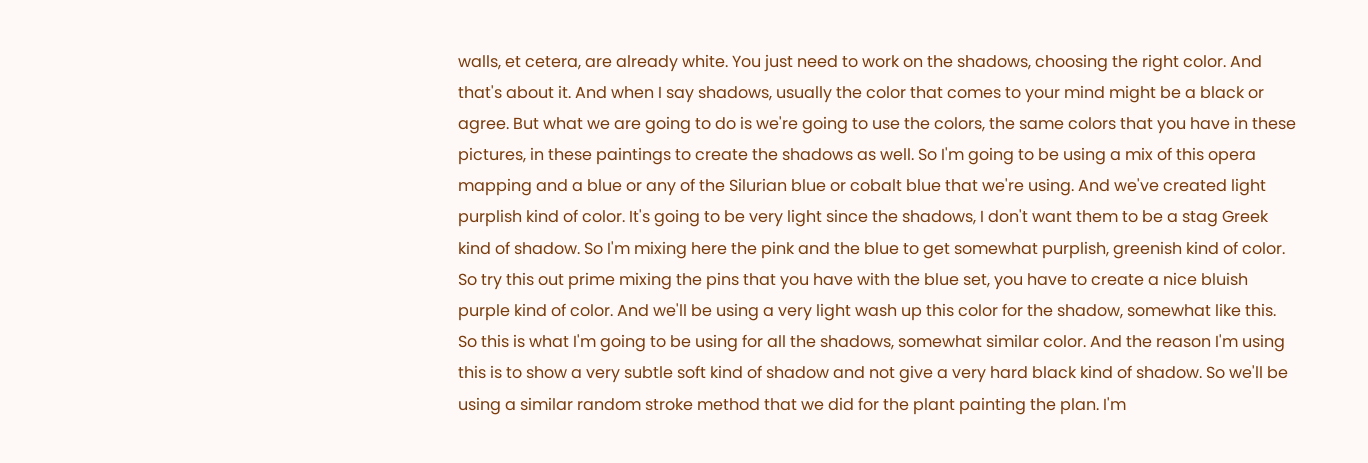walls, et cetera, are already white. You just need to work on the shadows, choosing the right color. And that's about it. And when I say shadows, usually the color that comes to your mind might be a black or agree. But what we are going to do is we're going to use the colors, the same colors that you have in these pictures, in these paintings to create the shadows as well. So I'm going to be using a mix of this opera mapping and a blue or any of the Silurian blue or cobalt blue that we're using. And we've created light purplish kind of color. It's going to be very light since the shadows, I don't want them to be a stag Greek kind of shadow. So I'm mixing here the pink and the blue to get somewhat purplish, greenish kind of color. So try this out prime mixing the pins that you have with the blue set, you have to create a nice bluish purple kind of color. And we'll be using a very light wash up this color for the shadow, somewhat like this. So this is what I'm going to be using for all the shadows, somewhat similar color. And the reason I'm using this is to show a very subtle soft kind of shadow and not give a very hard black kind of shadow. So we'll be using a similar random stroke method that we did for the plant painting the plan. I'm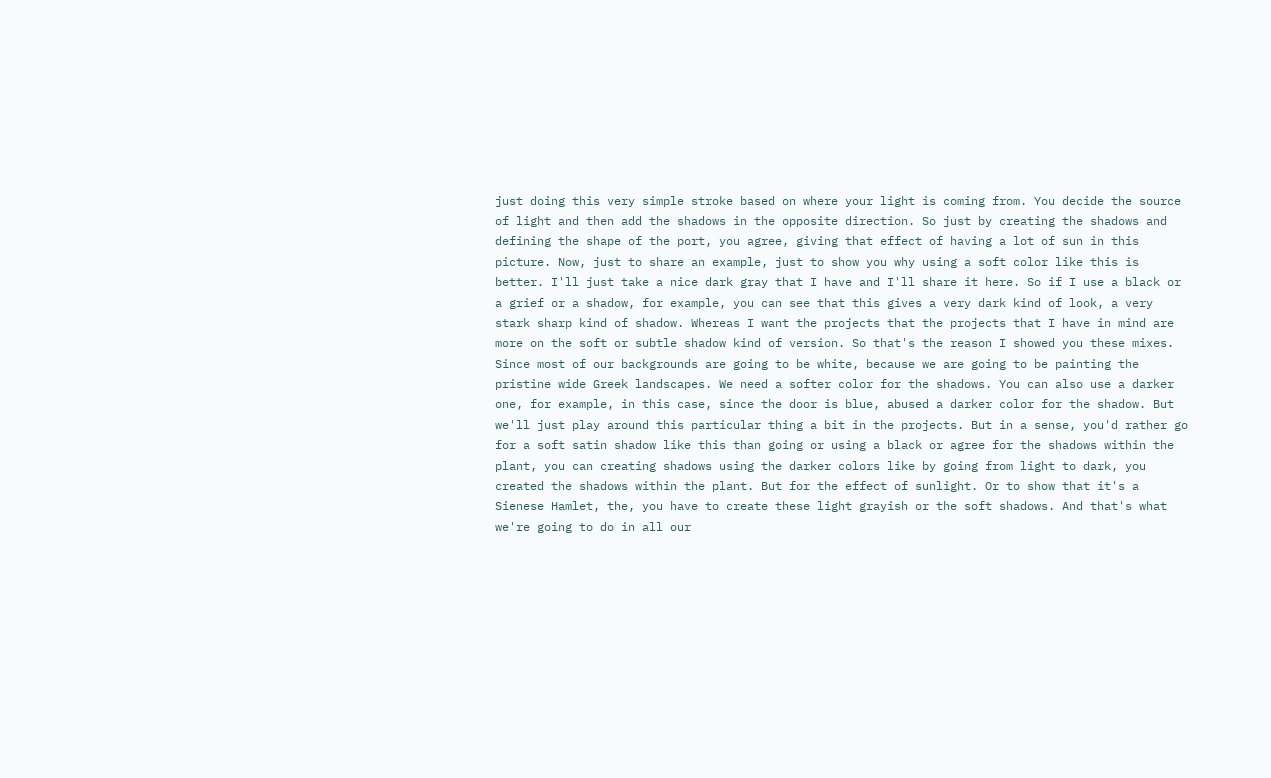just doing this very simple stroke based on where your light is coming from. You decide the source of light and then add the shadows in the opposite direction. So just by creating the shadows and defining the shape of the port, you agree, giving that effect of having a lot of sun in this picture. Now, just to share an example, just to show you why using a soft color like this is better. I'll just take a nice dark gray that I have and I'll share it here. So if I use a black or a grief or a shadow, for example, you can see that this gives a very dark kind of look, a very stark sharp kind of shadow. Whereas I want the projects that the projects that I have in mind are more on the soft or subtle shadow kind of version. So that's the reason I showed you these mixes. Since most of our backgrounds are going to be white, because we are going to be painting the pristine wide Greek landscapes. We need a softer color for the shadows. You can also use a darker one, for example, in this case, since the door is blue, abused a darker color for the shadow. But we'll just play around this particular thing a bit in the projects. But in a sense, you'd rather go for a soft satin shadow like this than going or using a black or agree for the shadows within the plant, you can creating shadows using the darker colors like by going from light to dark, you created the shadows within the plant. But for the effect of sunlight. Or to show that it's a Sienese Hamlet, the, you have to create these light grayish or the soft shadows. And that's what we're going to do in all our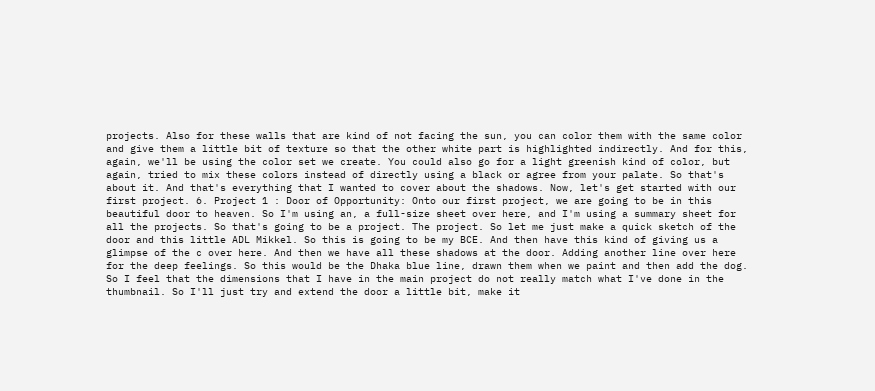projects. Also for these walls that are kind of not facing the sun, you can color them with the same color and give them a little bit of texture so that the other white part is highlighted indirectly. And for this, again, we'll be using the color set we create. You could also go for a light greenish kind of color, but again, tried to mix these colors instead of directly using a black or agree from your palate. So that's about it. And that's everything that I wanted to cover about the shadows. Now, let's get started with our first project. 6. Project 1 : Door of Opportunity: Onto our first project, we are going to be in this beautiful door to heaven. So I'm using an, a full-size sheet over here, and I'm using a summary sheet for all the projects. So that's going to be a project. The project. So let me just make a quick sketch of the door and this little ADL Mikkel. So this is going to be my BCE. And then have this kind of giving us a glimpse of the c over here. And then we have all these shadows at the door. Adding another line over here for the deep feelings. So this would be the Dhaka blue line, drawn them when we paint and then add the dog. So I feel that the dimensions that I have in the main project do not really match what I've done in the thumbnail. So I'll just try and extend the door a little bit, make it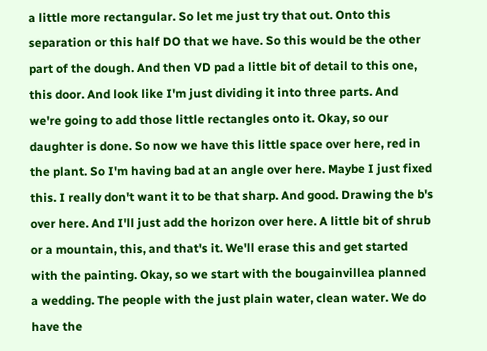a little more rectangular. So let me just try that out. Onto this separation or this half DO that we have. So this would be the other part of the dough. And then VD pad a little bit of detail to this one, this door. And look like I'm just dividing it into three parts. And we're going to add those little rectangles onto it. Okay, so our daughter is done. So now we have this little space over here, red in the plant. So I'm having bad at an angle over here. Maybe I just fixed this. I really don't want it to be that sharp. And good. Drawing the b's over here. And I'll just add the horizon over here. A little bit of shrub or a mountain, this, and that's it. We'll erase this and get started with the painting. Okay, so we start with the bougainvillea planned a wedding. The people with the just plain water, clean water. We do have the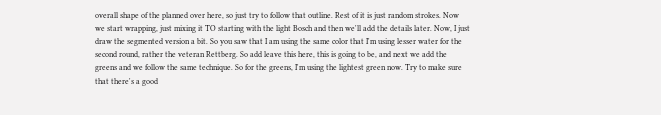overall shape of the planned over here, so just try to follow that outline. Rest of it is just random strokes. Now we start wrapping, just mixing it TO starting with the light Bosch and then we'll add the details later. Now, I just draw the segmented version a bit. So you saw that I am using the same color that I'm using lesser water for the second round, rather the veteran Rettberg. So add leave this here, this is going to be, and next we add the greens and we follow the same technique. So for the greens, I'm using the lightest green now. Try to make sure that there's a good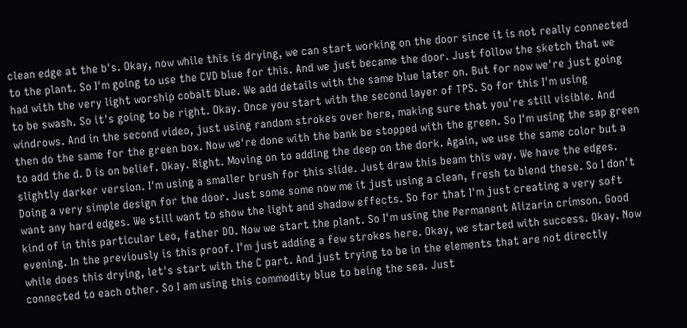clean edge at the b's. Okay, now while this is drying, we can start working on the door since it is not really connected to the plant. So I'm going to use the CVD blue for this. And we just became the door. Just follow the sketch that we had with the very light worship cobalt blue. We add details with the same blue later on. But for now we're just going to be swash. So it's going to be right. Okay. Once you start with the second layer of TPS. So for this I'm using windrows. And in the second video, just using random strokes over here, making sure that you're still visible. And then do the same for the green box. Now we're done with the bank be stopped with the green. So I'm using the sap green to add the d. D is on belief. Okay. Right. Moving on to adding the deep on the dork. Again, we use the same color but a slightly darker version. I'm using a smaller brush for this slide. Just draw this beam this way. We have the edges. Doing a very simple design for the door. Just some some now me it just using a clean, fresh to blend these. So I don't want any hard edges. We still want to show the light and shadow effects. So for that I'm just creating a very soft kind of in this particular Leo, father DO. Now we start the plant. So I'm using the Permanent Alizarin crimson. Good evening. In the previously is this proof. I'm just adding a few strokes here. Okay, we started with success. Okay. Now while does this drying, let's start with the C part. And just trying to be in the elements that are not directly connected to each other. So I am using this commodity blue to being the sea. Just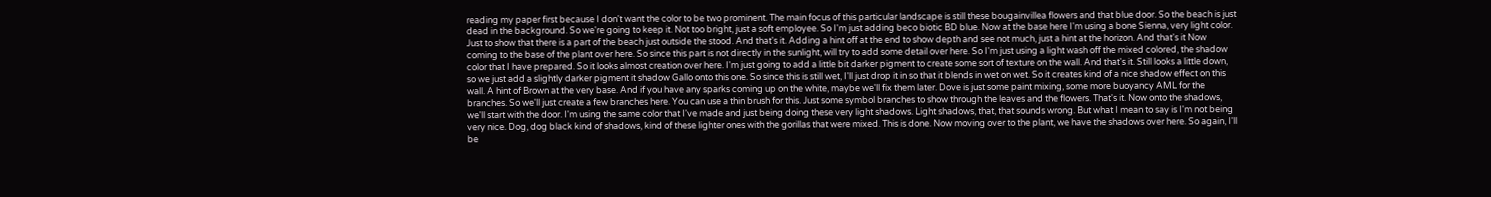reading my paper first because I don't want the color to be two prominent. The main focus of this particular landscape is still these bougainvillea flowers and that blue door. So the beach is just dead in the background. So we're going to keep it. Not too bright, just a soft employee. So I'm just adding beco biotic BD blue. Now at the base here I'm using a bone Sienna, very light color. Just to show that there is a part of the beach just outside the stood. And that's it. Adding a hint off at the end to show depth and see not much, just a hint at the horizon. And that's it Now coming to the base of the plant over here. So since this part is not directly in the sunlight, will try to add some detail over here. So I'm just using a light wash off the mixed colored, the shadow color that I have prepared. So it looks almost creation over here. I'm just going to add a little bit darker pigment to create some sort of texture on the wall. And that's it. Still looks a little down, so we just add a slightly darker pigment it shadow Gallo onto this one. So since this is still wet, I'll just drop it in so that it blends in wet on wet. So it creates kind of a nice shadow effect on this wall. A hint of Brown at the very base. And if you have any sparks coming up on the white, maybe we'll fix them later. Dove is just some paint mixing, some more buoyancy AML for the branches. So we'll just create a few branches here. You can use a thin brush for this. Just some symbol branches to show through the leaves and the flowers. That's it. Now onto the shadows, we'll start with the door. I'm using the same color that I've made and just being doing these very light shadows. Light shadows, that, that sounds wrong. But what I mean to say is I'm not being very nice. Dog, dog black kind of shadows, kind of these lighter ones with the gorillas that were mixed. This is done. Now moving over to the plant, we have the shadows over here. So again, I'll be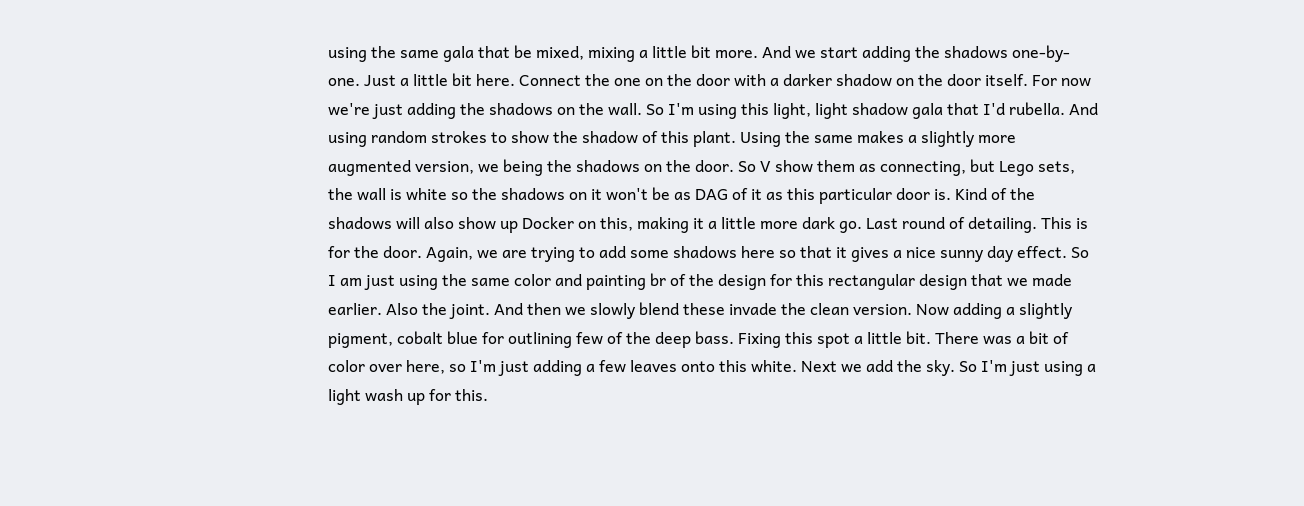using the same gala that be mixed, mixing a little bit more. And we start adding the shadows one-by-one. Just a little bit here. Connect the one on the door with a darker shadow on the door itself. For now we're just adding the shadows on the wall. So I'm using this light, light shadow gala that I'd rubella. And using random strokes to show the shadow of this plant. Using the same makes a slightly more augmented version, we being the shadows on the door. So V show them as connecting, but Lego sets, the wall is white so the shadows on it won't be as DAG of it as this particular door is. Kind of the shadows will also show up Docker on this, making it a little more dark go. Last round of detailing. This is for the door. Again, we are trying to add some shadows here so that it gives a nice sunny day effect. So I am just using the same color and painting br of the design for this rectangular design that we made earlier. Also the joint. And then we slowly blend these invade the clean version. Now adding a slightly pigment, cobalt blue for outlining few of the deep bass. Fixing this spot a little bit. There was a bit of color over here, so I'm just adding a few leaves onto this white. Next we add the sky. So I'm just using a light wash up for this.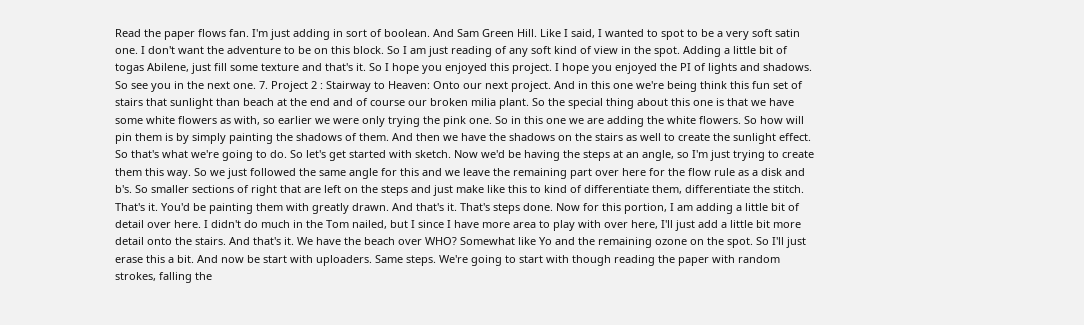Read the paper flows fan. I'm just adding in sort of boolean. And Sam Green Hill. Like I said, I wanted to spot to be a very soft satin one. I don't want the adventure to be on this block. So I am just reading of any soft kind of view in the spot. Adding a little bit of togas Abilene, just fill some texture and that's it. So I hope you enjoyed this project. I hope you enjoyed the PI of lights and shadows. So see you in the next one. 7. Project 2 : Stairway to Heaven: Onto our next project. And in this one we're being think this fun set of stairs that sunlight than beach at the end and of course our broken milia plant. So the special thing about this one is that we have some white flowers as with, so earlier we were only trying the pink one. So in this one we are adding the white flowers. So how will pin them is by simply painting the shadows of them. And then we have the shadows on the stairs as well to create the sunlight effect. So that's what we're going to do. So let's get started with sketch. Now we'd be having the steps at an angle, so I'm just trying to create them this way. So we just followed the same angle for this and we leave the remaining part over here for the flow rule as a disk and b's. So smaller sections of right that are left on the steps and just make like this to kind of differentiate them, differentiate the stitch. That's it. You'd be painting them with greatly drawn. And that's it. That's steps done. Now for this portion, I am adding a little bit of detail over here. I didn't do much in the Tom nailed, but I since I have more area to play with over here, I'll just add a little bit more detail onto the stairs. And that's it. We have the beach over WHO? Somewhat like Yo and the remaining ozone on the spot. So I'll just erase this a bit. And now be start with uploaders. Same steps. We're going to start with though reading the paper with random strokes, falling the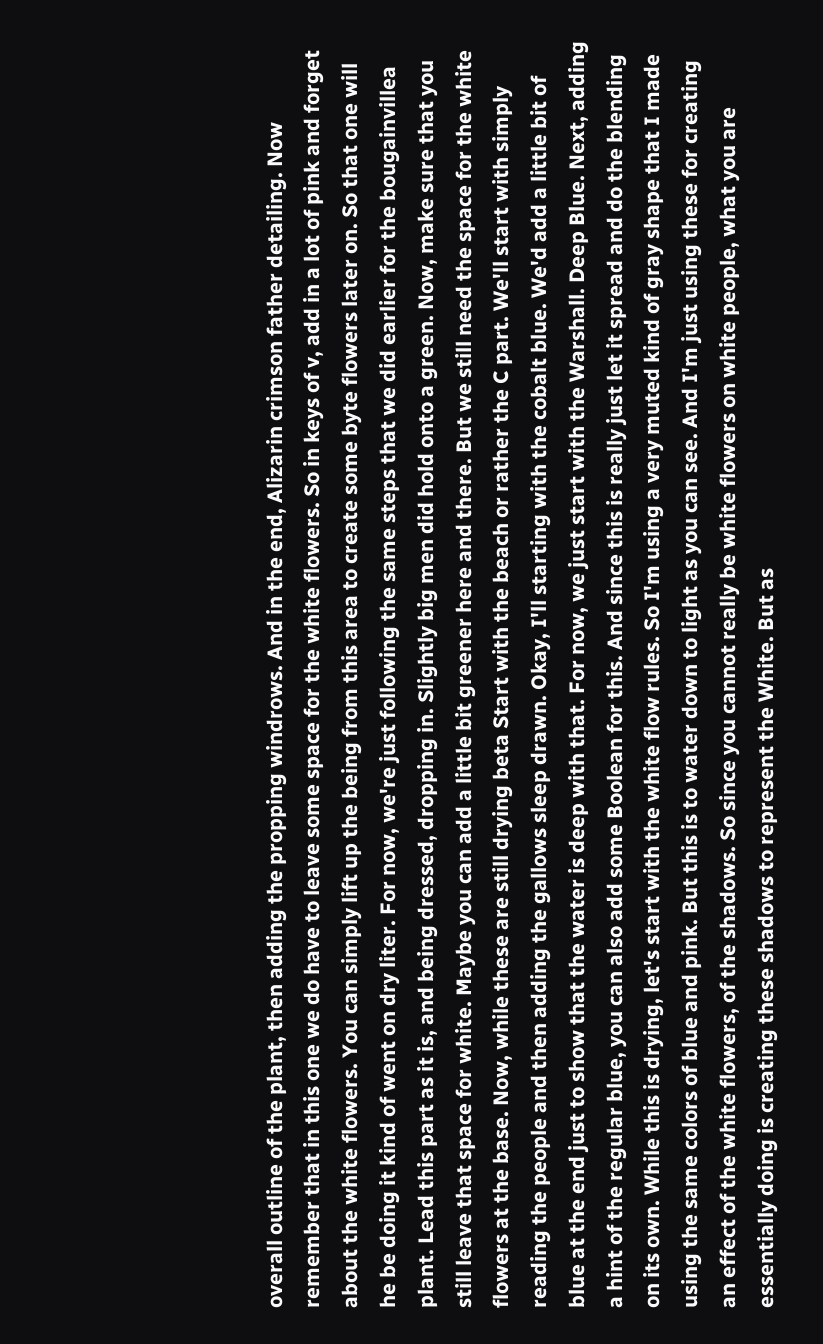overall outline of the plant, then adding the propping windrows. And in the end, Alizarin crimson father detailing. Now remember that in this one we do have to leave some space for the white flowers. So in keys of v, add in a lot of pink and forget about the white flowers. You can simply lift up the being from this area to create some byte flowers later on. So that one will he be doing it kind of went on dry liter. For now, we're just following the same steps that we did earlier for the bougainvillea plant. Lead this part as it is, and being dressed, dropping in. Slightly big men did hold onto a green. Now, make sure that you still leave that space for white. Maybe you can add a little bit greener here and there. But we still need the space for the white flowers at the base. Now, while these are still drying beta Start with the beach or rather the C part. We'll start with simply reading the people and then adding the gallows sleep drawn. Okay, I'll starting with the cobalt blue. We'd add a little bit of blue at the end just to show that the water is deep with that. For now, we just start with the Warshall. Deep Blue. Next, adding a hint of the regular blue, you can also add some Boolean for this. And since this is really just let it spread and do the blending on its own. While this is drying, let's start with the white flow rules. So I'm using a very muted kind of gray shape that I made using the same colors of blue and pink. But this is to water down to light as you can see. And I'm just using these for creating an effect of the white flowers, of the shadows. So since you cannot really be white flowers on white people, what you are essentially doing is creating these shadows to represent the White. But as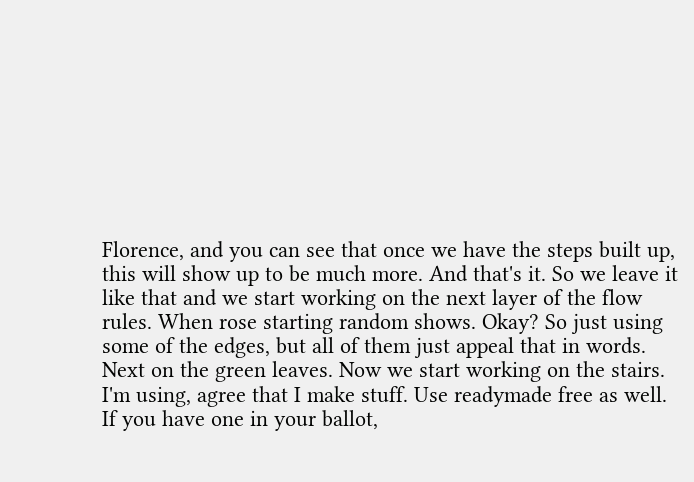Florence, and you can see that once we have the steps built up, this will show up to be much more. And that's it. So we leave it like that and we start working on the next layer of the flow rules. When rose starting random shows. Okay? So just using some of the edges, but all of them just appeal that in words. Next on the green leaves. Now we start working on the stairs. I'm using, agree that I make stuff. Use readymade free as well. If you have one in your ballot,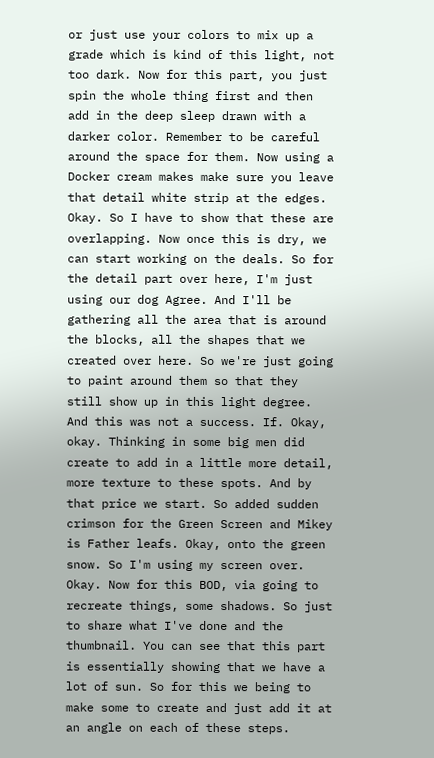or just use your colors to mix up a grade which is kind of this light, not too dark. Now for this part, you just spin the whole thing first and then add in the deep sleep drawn with a darker color. Remember to be careful around the space for them. Now using a Docker cream makes make sure you leave that detail white strip at the edges. Okay. So I have to show that these are overlapping. Now once this is dry, we can start working on the deals. So for the detail part over here, I'm just using our dog Agree. And I'll be gathering all the area that is around the blocks, all the shapes that we created over here. So we're just going to paint around them so that they still show up in this light degree. And this was not a success. If. Okay, okay. Thinking in some big men did create to add in a little more detail, more texture to these spots. And by that price we start. So added sudden crimson for the Green Screen and Mikey is Father leafs. Okay, onto the green snow. So I'm using my screen over. Okay. Now for this BOD, via going to recreate things, some shadows. So just to share what I've done and the thumbnail. You can see that this part is essentially showing that we have a lot of sun. So for this we being to make some to create and just add it at an angle on each of these steps.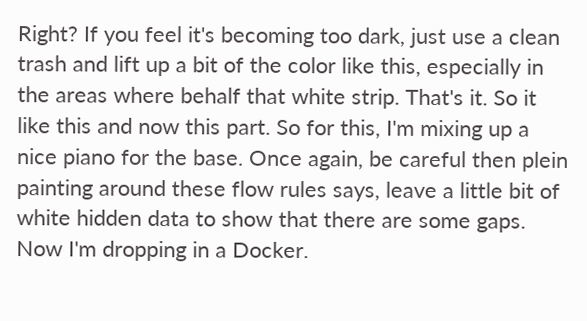Right? If you feel it's becoming too dark, just use a clean trash and lift up a bit of the color like this, especially in the areas where behalf that white strip. That's it. So it like this and now this part. So for this, I'm mixing up a nice piano for the base. Once again, be careful then plein painting around these flow rules says, leave a little bit of white hidden data to show that there are some gaps. Now I'm dropping in a Docker.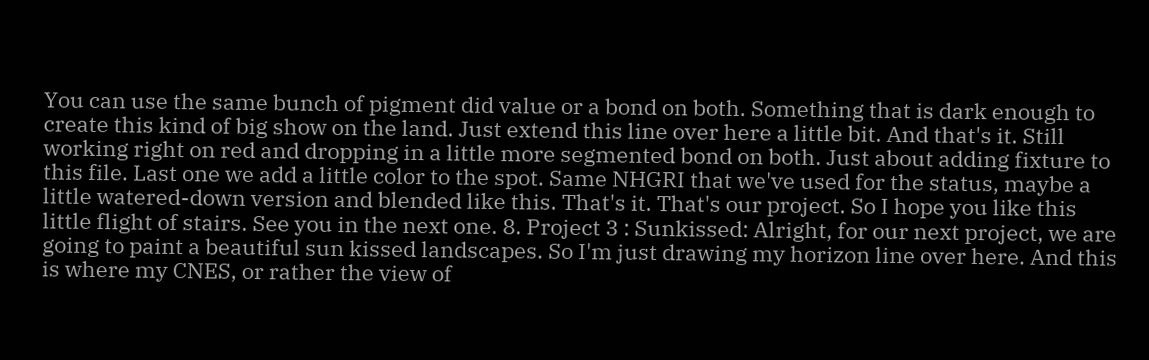You can use the same bunch of pigment did value or a bond on both. Something that is dark enough to create this kind of big show on the land. Just extend this line over here a little bit. And that's it. Still working right on red and dropping in a little more segmented bond on both. Just about adding fixture to this file. Last one we add a little color to the spot. Same NHGRI that we've used for the status, maybe a little watered-down version and blended like this. That's it. That's our project. So I hope you like this little flight of stairs. See you in the next one. 8. Project 3 : Sunkissed: Alright, for our next project, we are going to paint a beautiful sun kissed landscapes. So I'm just drawing my horizon line over here. And this is where my CNES, or rather the view of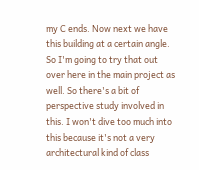my C ends. Now next we have this building at a certain angle. So I'm going to try that out over here in the main project as well. So there's a bit of perspective study involved in this. I won't dive too much into this because it's not a very architectural kind of class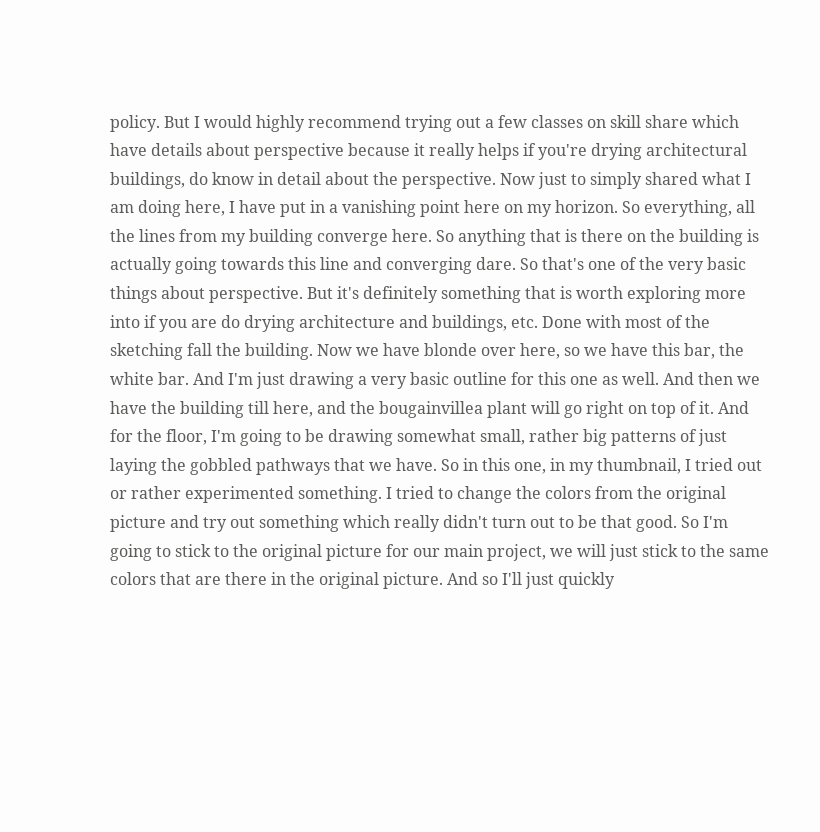policy. But I would highly recommend trying out a few classes on skill share which have details about perspective because it really helps if you're drying architectural buildings, do know in detail about the perspective. Now just to simply shared what I am doing here, I have put in a vanishing point here on my horizon. So everything, all the lines from my building converge here. So anything that is there on the building is actually going towards this line and converging dare. So that's one of the very basic things about perspective. But it's definitely something that is worth exploring more into if you are do drying architecture and buildings, etc. Done with most of the sketching fall the building. Now we have blonde over here, so we have this bar, the white bar. And I'm just drawing a very basic outline for this one as well. And then we have the building till here, and the bougainvillea plant will go right on top of it. And for the floor, I'm going to be drawing somewhat small, rather big patterns of just laying the gobbled pathways that we have. So in this one, in my thumbnail, I tried out or rather experimented something. I tried to change the colors from the original picture and try out something which really didn't turn out to be that good. So I'm going to stick to the original picture for our main project, we will just stick to the same colors that are there in the original picture. And so I'll just quickly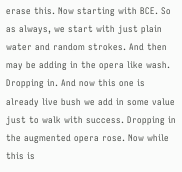erase this. Now starting with BCE. So as always, we start with just plain water and random strokes. And then may be adding in the opera like wash. Dropping in. And now this one is already live bush we add in some value just to walk with success. Dropping in the augmented opera rose. Now while this is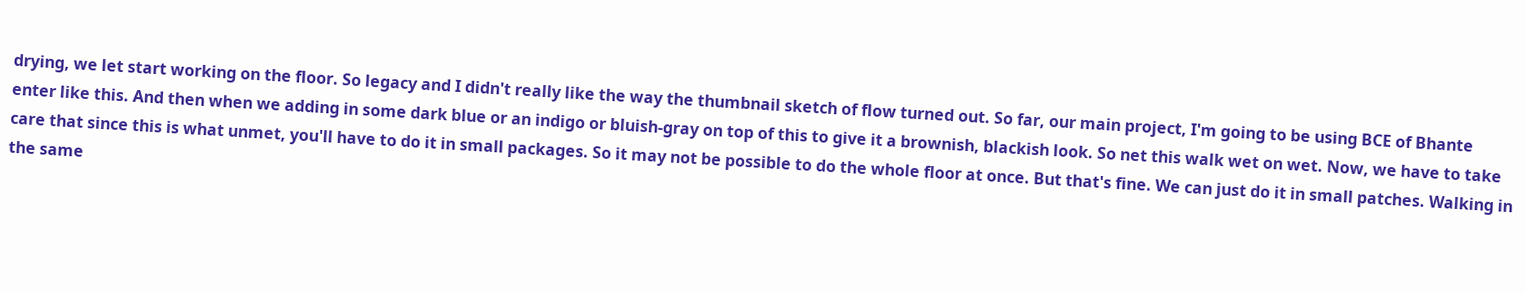drying, we let start working on the floor. So legacy and I didn't really like the way the thumbnail sketch of flow turned out. So far, our main project, I'm going to be using BCE of Bhante enter like this. And then when we adding in some dark blue or an indigo or bluish-gray on top of this to give it a brownish, blackish look. So net this walk wet on wet. Now, we have to take care that since this is what unmet, you'll have to do it in small packages. So it may not be possible to do the whole floor at once. But that's fine. We can just do it in small patches. Walking in the same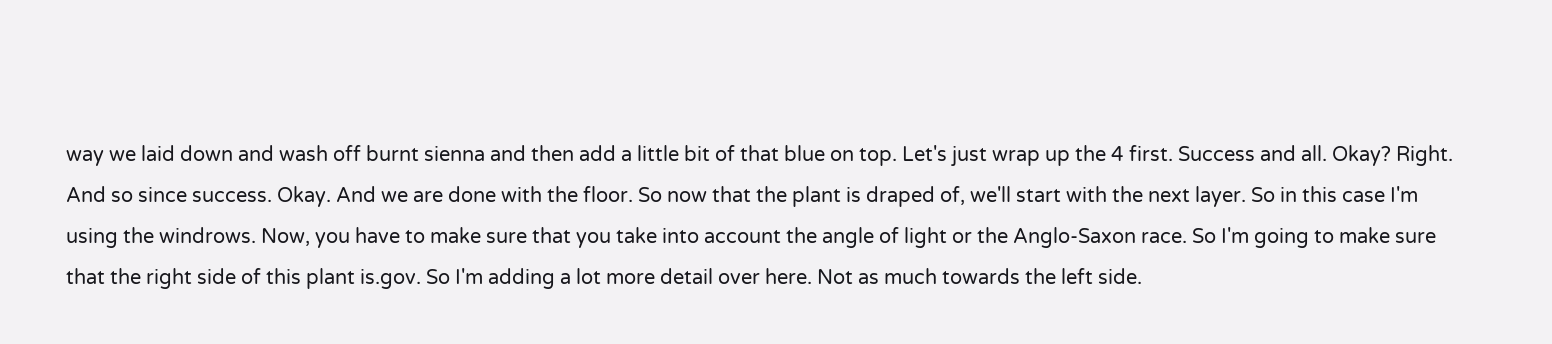way we laid down and wash off burnt sienna and then add a little bit of that blue on top. Let's just wrap up the 4 first. Success and all. Okay? Right. And so since success. Okay. And we are done with the floor. So now that the plant is draped of, we'll start with the next layer. So in this case I'm using the windrows. Now, you have to make sure that you take into account the angle of light or the Anglo-Saxon race. So I'm going to make sure that the right side of this plant is.gov. So I'm adding a lot more detail over here. Not as much towards the left side.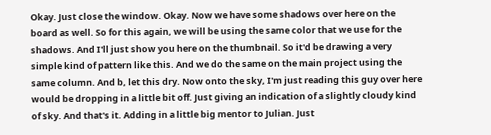Okay. Just close the window. Okay. Now we have some shadows over here on the board as well. So for this again, we will be using the same color that we use for the shadows. And I'll just show you here on the thumbnail. So it'd be drawing a very simple kind of pattern like this. And we do the same on the main project using the same column. And b, let this dry. Now onto the sky, I'm just reading this guy over here would be dropping in a little bit off. Just giving an indication of a slightly cloudy kind of sky. And that's it. Adding in a little big mentor to Julian. Just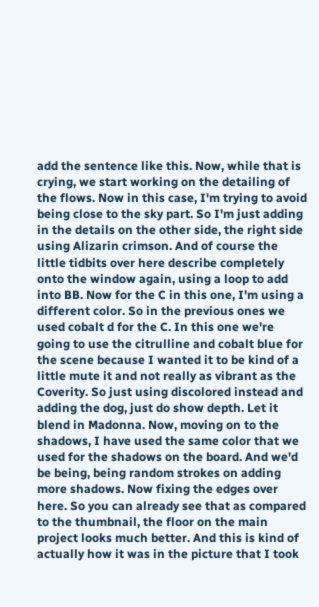add the sentence like this. Now, while that is crying, we start working on the detailing of the flows. Now in this case, I'm trying to avoid being close to the sky part. So I'm just adding in the details on the other side, the right side using Alizarin crimson. And of course the little tidbits over here describe completely onto the window again, using a loop to add into BB. Now for the C in this one, I'm using a different color. So in the previous ones we used cobalt d for the C. In this one we're going to use the citrulline and cobalt blue for the scene because I wanted it to be kind of a little mute it and not really as vibrant as the Coverity. So just using discolored instead and adding the dog, just do show depth. Let it blend in Madonna. Now, moving on to the shadows, I have used the same color that we used for the shadows on the board. And we'd be being, being random strokes on adding more shadows. Now fixing the edges over here. So you can already see that as compared to the thumbnail, the floor on the main project looks much better. And this is kind of actually how it was in the picture that I took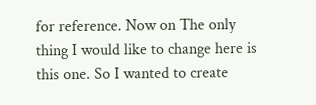for reference. Now on The only thing I would like to change here is this one. So I wanted to create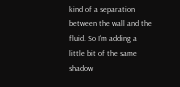kind of a separation between the wall and the fluid. So I'm adding a little bit of the same shadow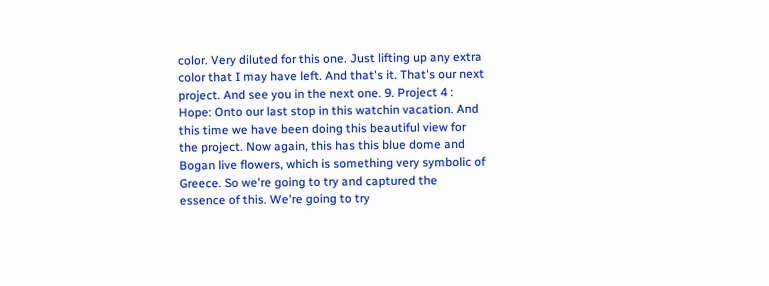color. Very diluted for this one. Just lifting up any extra color that I may have left. And that's it. That's our next project. And see you in the next one. 9. Project 4 : Hope: Onto our last stop in this watchin vacation. And this time we have been doing this beautiful view for the project. Now again, this has this blue dome and Bogan live flowers, which is something very symbolic of Greece. So we're going to try and captured the essence of this. We're going to try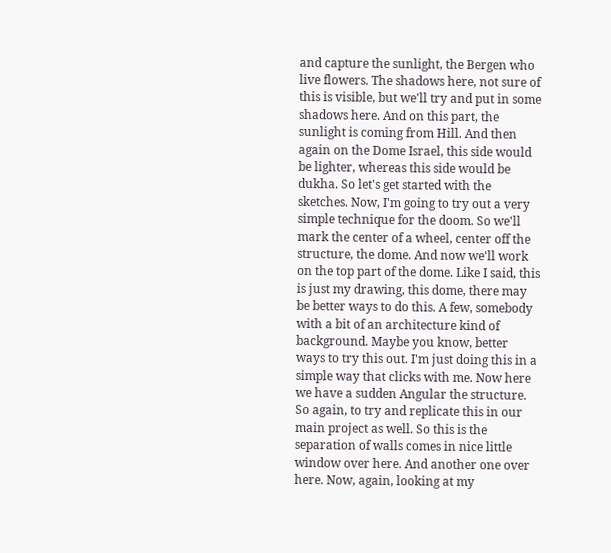and capture the sunlight, the Bergen who live flowers. The shadows here, not sure of this is visible, but we'll try and put in some shadows here. And on this part, the sunlight is coming from Hill. And then again on the Dome Israel, this side would be lighter, whereas this side would be dukha. So let's get started with the sketches. Now, I'm going to try out a very simple technique for the doom. So we'll mark the center of a wheel, center off the structure, the dome. And now we'll work on the top part of the dome. Like I said, this is just my drawing, this dome, there may be better ways to do this. A few, somebody with a bit of an architecture kind of background. Maybe you know, better ways to try this out. I'm just doing this in a simple way that clicks with me. Now here we have a sudden Angular the structure. So again, to try and replicate this in our main project as well. So this is the separation of walls comes in nice little window over here. And another one over here. Now, again, looking at my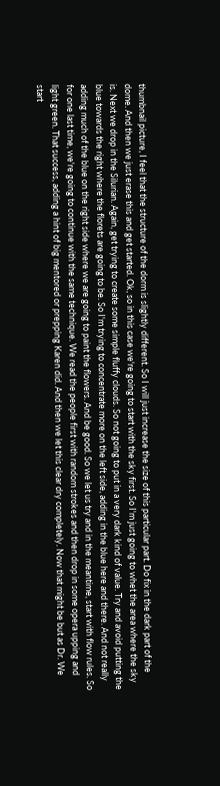thumbnail picture, I feel that the structure of the dorm is slightly different. So I will just increase the size of this particular part. Do fix in the dark part of the dome. And then we just erase this and get started. Ok, so in this case we're going to start with the sky first. So I'm just going to whet the area where the sky is. Next we drop in the Silurian. Again, get trying to create some simple fluffy clouds. So not going to put in a very dark kind of value. Try and avoid putting the blue towards the right where the florets are going to be. So I'm trying to concentrate more on the left side, adding in the blue here and there. And not really adding much of the blue on the right side where we are going to paint the flowers. And be good. So we let us try and in the meantime, start with flow rules. So for one last time, we're going to continue with the same technique. We read the people first with random strokes and then drop in some opera upping and light green. That success, adding a hint of big mentored or prepping Karen did. And then we let this clear dry completely. Now that might be but as Dr. We start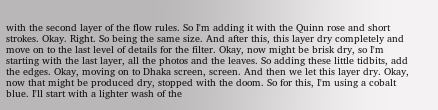with the second layer of the flow rules. So I'm adding it with the Quinn rose and short strokes. Okay. Right. So being the same size. And after this, this layer dry completely and move on to the last level of details for the filter. Okay, now might be brisk dry, so I'm starting with the last layer, all the photos and the leaves. So adding these little tidbits, add the edges. Okay, moving on to Dhaka screen, screen. And then we let this layer dry. Okay, now that might be produced dry, stopped with the doom. So for this, I'm using a cobalt blue. I'll start with a lighter wash of the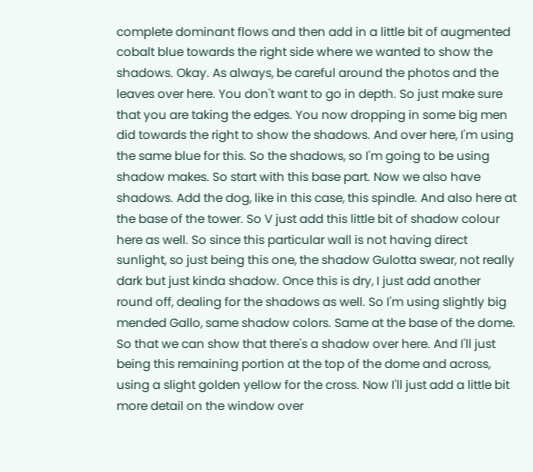complete dominant flows and then add in a little bit of augmented cobalt blue towards the right side where we wanted to show the shadows. Okay. As always, be careful around the photos and the leaves over here. You don't want to go in depth. So just make sure that you are taking the edges. You now dropping in some big men did towards the right to show the shadows. And over here, I'm using the same blue for this. So the shadows, so I'm going to be using shadow makes. So start with this base part. Now we also have shadows. Add the dog, like in this case, this spindle. And also here at the base of the tower. So V just add this little bit of shadow colour here as well. So since this particular wall is not having direct sunlight, so just being this one, the shadow Gulotta swear, not really dark but just kinda shadow. Once this is dry, I just add another round off, dealing for the shadows as well. So I'm using slightly big mended Gallo, same shadow colors. Same at the base of the dome. So that we can show that there's a shadow over here. And I'll just being this remaining portion at the top of the dome and across, using a slight golden yellow for the cross. Now I'll just add a little bit more detail on the window over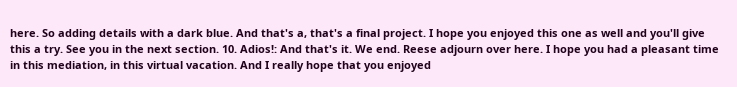here. So adding details with a dark blue. And that's a, that's a final project. I hope you enjoyed this one as well and you'll give this a try. See you in the next section. 10. Adios!: And that's it. We end. Reese adjourn over here. I hope you had a pleasant time in this mediation, in this virtual vacation. And I really hope that you enjoyed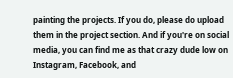painting the projects. If you do, please do upload them in the project section. And if you're on social media, you can find me as that crazy dude low on Instagram, Facebook, and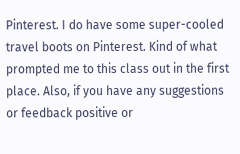Pinterest. I do have some super-cooled travel boots on Pinterest. Kind of what prompted me to this class out in the first place. Also, if you have any suggestions or feedback positive or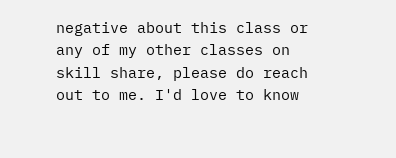negative about this class or any of my other classes on skill share, please do reach out to me. I'd love to know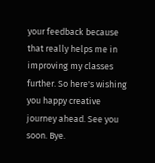your feedback because that really helps me in improving my classes further. So here's wishing you happy creative journey ahead. See you soon. Bye.